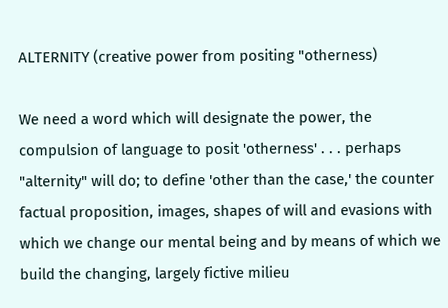ALTERNITY (creative power from positing "otherness)

We need a word which will designate the power, the compulsion of language to posit 'otherness' . . . perhaps "alternity" will do; to define 'other than the case,' the counter factual proposition, images, shapes of will and evasions with which we change our mental being and by means of which we build the changing, largely fictive milieu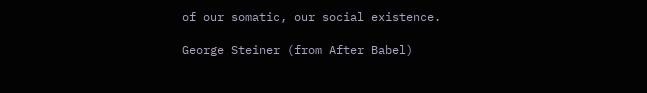of our somatic, our social existence.

George Steiner (from After Babel)